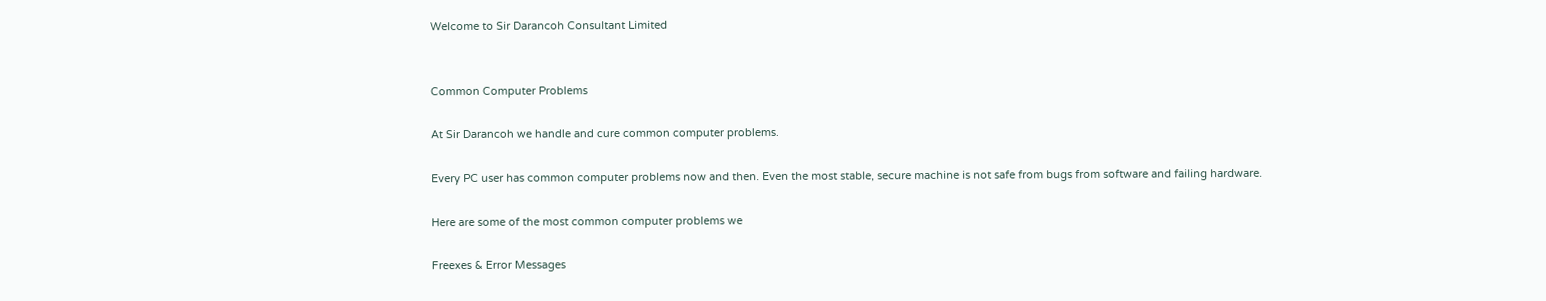Welcome to Sir Darancoh Consultant Limited


Common Computer Problems

At Sir Darancoh we handle and cure common computer problems.

Every PC user has common computer problems now and then. Even the most stable, secure machine is not safe from bugs from software and failing hardware.

Here are some of the most common computer problems we

Freexes & Error Messages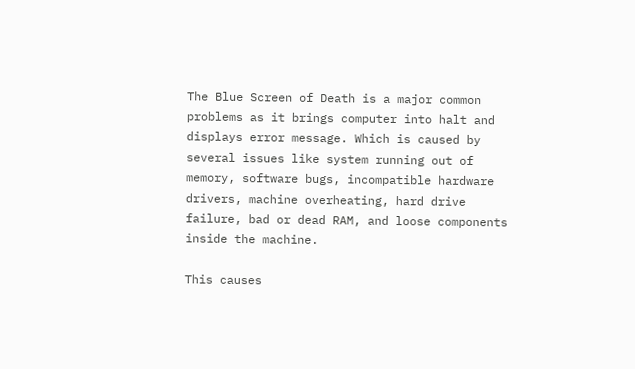The Blue Screen of Death is a major common problems as it brings computer into halt and displays error message. Which is caused by several issues like system running out of memory, software bugs, incompatible hardware drivers, machine overheating, hard drive failure, bad or dead RAM, and loose components inside the machine.

This causes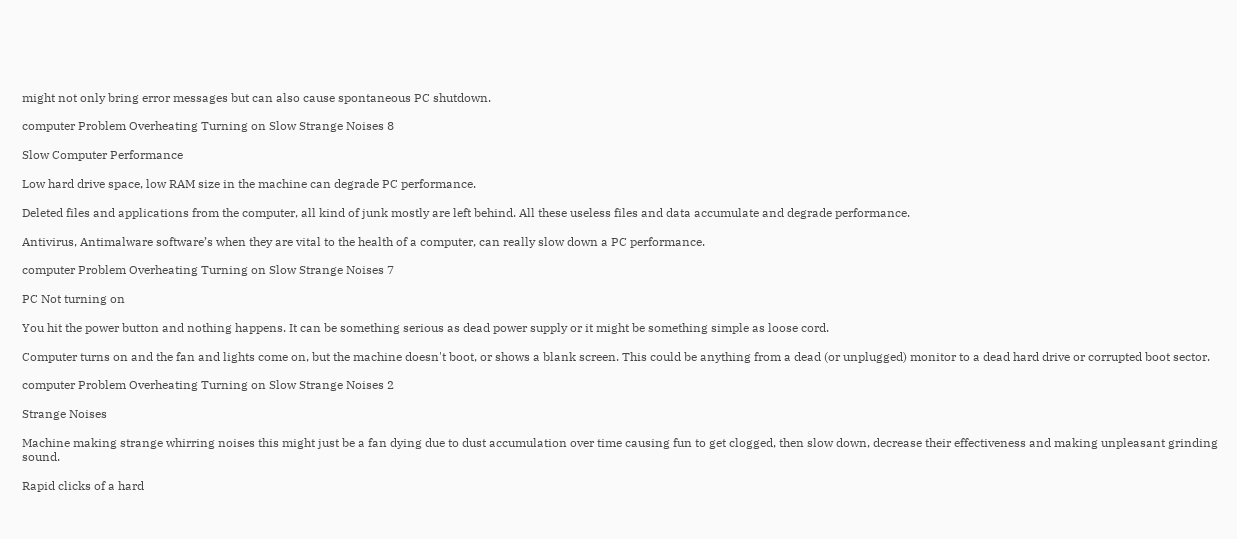might not only bring error messages but can also cause spontaneous PC shutdown.

computer Problem Overheating Turning on Slow Strange Noises 8

Slow Computer Performance

Low hard drive space, low RAM size in the machine can degrade PC performance.

Deleted files and applications from the computer, all kind of junk mostly are left behind. All these useless files and data accumulate and degrade performance.

Antivirus, Antimalware software’s when they are vital to the health of a computer, can really slow down a PC performance.

computer Problem Overheating Turning on Slow Strange Noises 7

PC Not turning on

You hit the power button and nothing happens. It can be something serious as dead power supply or it might be something simple as loose cord.

Computer turns on and the fan and lights come on, but the machine doesn't boot, or shows a blank screen. This could be anything from a dead (or unplugged) monitor to a dead hard drive or corrupted boot sector.

computer Problem Overheating Turning on Slow Strange Noises 2

Strange Noises

Machine making strange whirring noises this might just be a fan dying due to dust accumulation over time causing fun to get clogged, then slow down, decrease their effectiveness and making unpleasant grinding sound.

Rapid clicks of a hard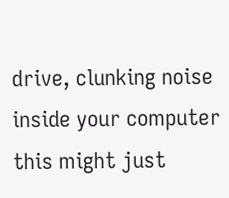drive, clunking noise inside your computer this might just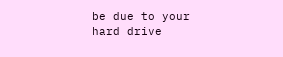be due to your hard drive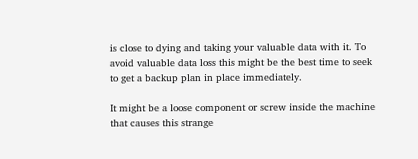is close to dying and taking your valuable data with it. To avoid valuable data loss this might be the best time to seek to get a backup plan in place immediately.

It might be a loose component or screw inside the machine that causes this strange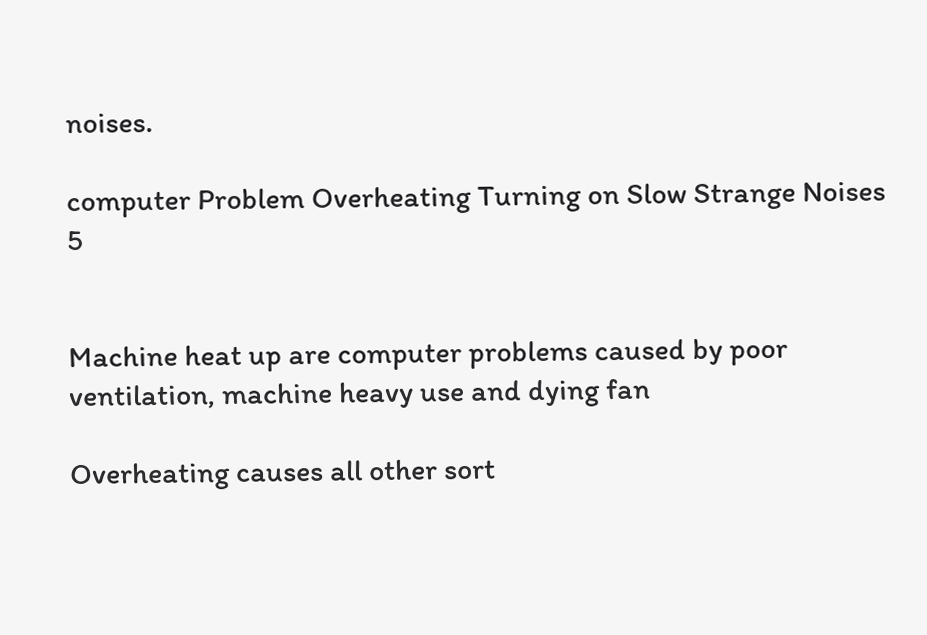noises.

computer Problem Overheating Turning on Slow Strange Noises 5


Machine heat up are computer problems caused by poor ventilation, machine heavy use and dying fan

Overheating causes all other sort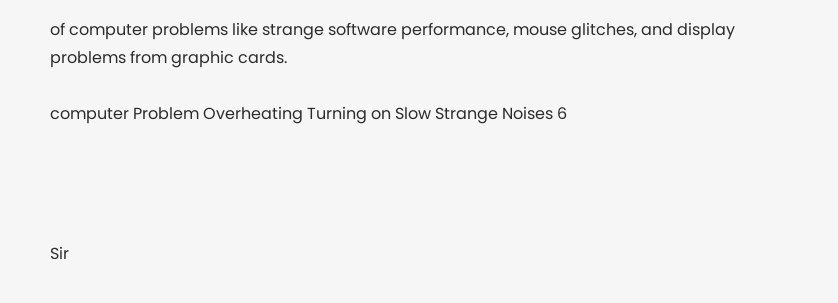of computer problems like strange software performance, mouse glitches, and display problems from graphic cards.

computer Problem Overheating Turning on Slow Strange Noises 6




Sir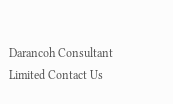Darancoh Consultant Limited Contact Us